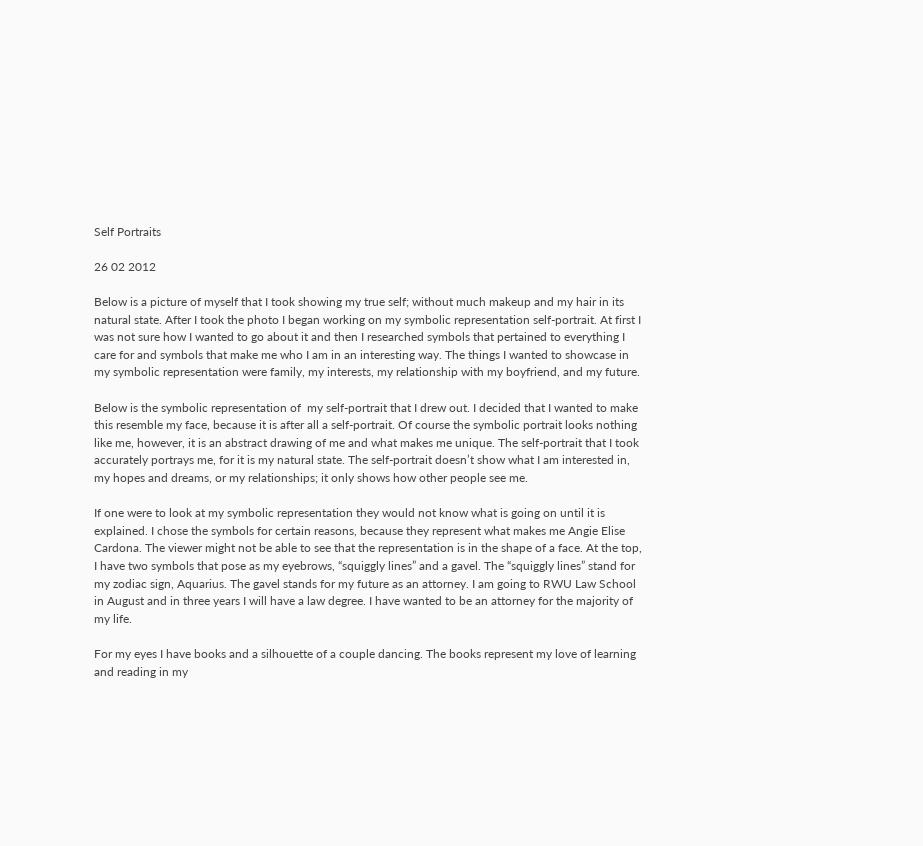Self Portraits

26 02 2012

Below is a picture of myself that I took showing my true self; without much makeup and my hair in its natural state. After I took the photo I began working on my symbolic representation self-portrait. At first I was not sure how I wanted to go about it and then I researched symbols that pertained to everything I care for and symbols that make me who I am in an interesting way. The things I wanted to showcase in my symbolic representation were family, my interests, my relationship with my boyfriend, and my future.

Below is the symbolic representation of  my self-portrait that I drew out. I decided that I wanted to make this resemble my face, because it is after all a self-portrait. Of course the symbolic portrait looks nothing like me, however, it is an abstract drawing of me and what makes me unique. The self-portrait that I took accurately portrays me, for it is my natural state. The self-portrait doesn’t show what I am interested in, my hopes and dreams, or my relationships; it only shows how other people see me.

If one were to look at my symbolic representation they would not know what is going on until it is explained. I chose the symbols for certain reasons, because they represent what makes me Angie Elise Cardona. The viewer might not be able to see that the representation is in the shape of a face. At the top, I have two symbols that pose as my eyebrows, “squiggly lines” and a gavel. The “squiggly lines” stand for my zodiac sign, Aquarius. The gavel stands for my future as an attorney. I am going to RWU Law School in August and in three years I will have a law degree. I have wanted to be an attorney for the majority of my life.

For my eyes I have books and a silhouette of a couple dancing. The books represent my love of learning and reading in my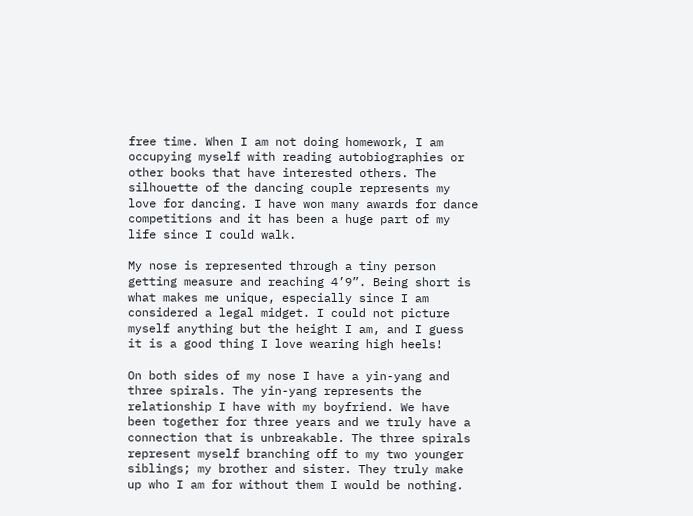free time. When I am not doing homework, I am occupying myself with reading autobiographies or other books that have interested others. The silhouette of the dancing couple represents my love for dancing. I have won many awards for dance competitions and it has been a huge part of my life since I could walk.

My nose is represented through a tiny person getting measure and reaching 4’9”. Being short is what makes me unique, especially since I am considered a legal midget. I could not picture myself anything but the height I am, and I guess it is a good thing I love wearing high heels!

On both sides of my nose I have a yin-yang and three spirals. The yin-yang represents the relationship I have with my boyfriend. We have been together for three years and we truly have a connection that is unbreakable. The three spirals represent myself branching off to my two younger siblings; my brother and sister. They truly make up who I am for without them I would be nothing.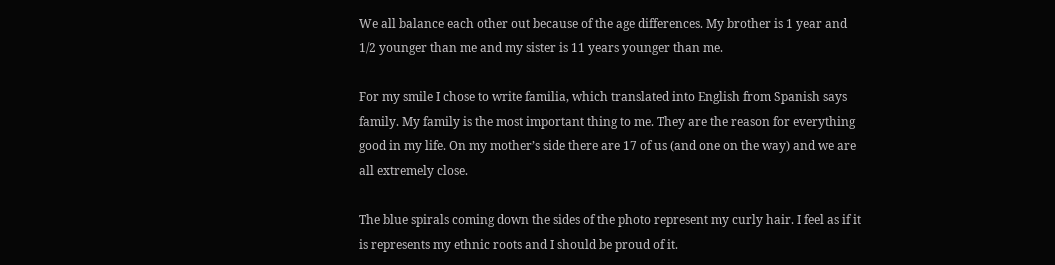We all balance each other out because of the age differences. My brother is 1 year and 1/2 younger than me and my sister is 11 years younger than me.

For my smile I chose to write familia, which translated into English from Spanish says family. My family is the most important thing to me. They are the reason for everything good in my life. On my mother’s side there are 17 of us (and one on the way) and we are all extremely close.

The blue spirals coming down the sides of the photo represent my curly hair. I feel as if it is represents my ethnic roots and I should be proud of it.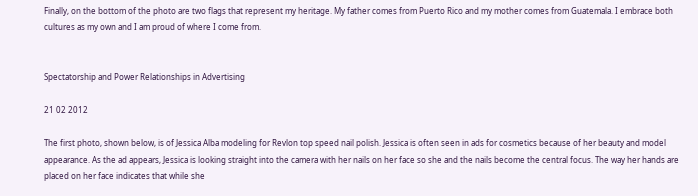Finally, on the bottom of the photo are two flags that represent my heritage. My father comes from Puerto Rico and my mother comes from Guatemala. I embrace both cultures as my own and I am proud of where I come from.


Spectatorship and Power Relationships in Advertising

21 02 2012

The first photo, shown below, is of Jessica Alba modeling for Revlon top speed nail polish. Jessica is often seen in ads for cosmetics because of her beauty and model appearance. As the ad appears, Jessica is looking straight into the camera with her nails on her face so she and the nails become the central focus. The way her hands are placed on her face indicates that while she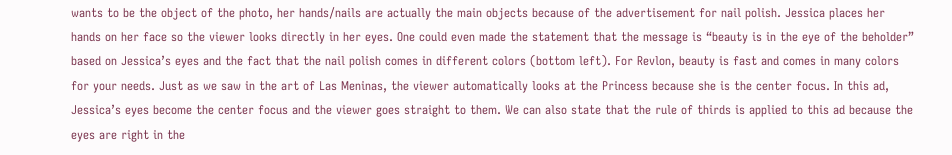wants to be the object of the photo, her hands/nails are actually the main objects because of the advertisement for nail polish. Jessica places her hands on her face so the viewer looks directly in her eyes. One could even made the statement that the message is “beauty is in the eye of the beholder” based on Jessica’s eyes and the fact that the nail polish comes in different colors (bottom left). For Revlon, beauty is fast and comes in many colors for your needs. Just as we saw in the art of Las Meninas, the viewer automatically looks at the Princess because she is the center focus. In this ad, Jessica’s eyes become the center focus and the viewer goes straight to them. We can also state that the rule of thirds is applied to this ad because the eyes are right in the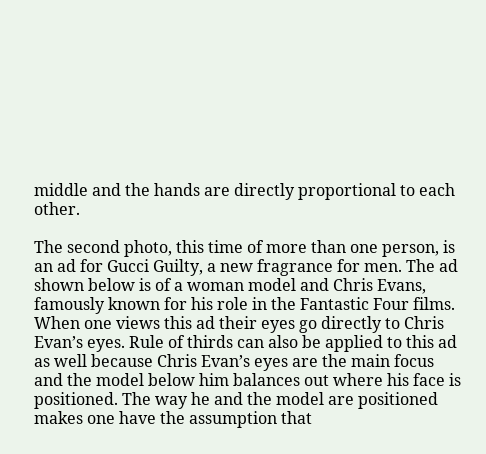middle and the hands are directly proportional to each other.

The second photo, this time of more than one person, is an ad for Gucci Guilty, a new fragrance for men. The ad shown below is of a woman model and Chris Evans, famously known for his role in the Fantastic Four films. When one views this ad their eyes go directly to Chris Evan’s eyes. Rule of thirds can also be applied to this ad as well because Chris Evan’s eyes are the main focus and the model below him balances out where his face is positioned. The way he and the model are positioned makes one have the assumption that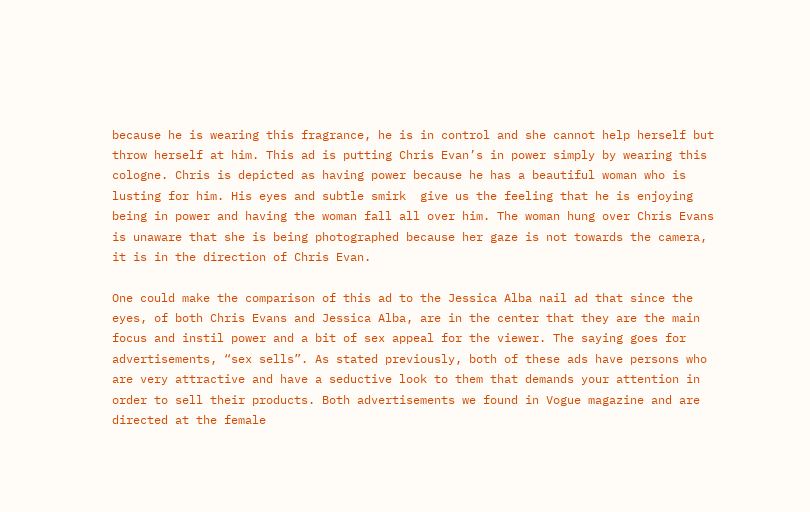because he is wearing this fragrance, he is in control and she cannot help herself but throw herself at him. This ad is putting Chris Evan’s in power simply by wearing this cologne. Chris is depicted as having power because he has a beautiful woman who is lusting for him. His eyes and subtle smirk  give us the feeling that he is enjoying being in power and having the woman fall all over him. The woman hung over Chris Evans is unaware that she is being photographed because her gaze is not towards the camera, it is in the direction of Chris Evan.

One could make the comparison of this ad to the Jessica Alba nail ad that since the eyes, of both Chris Evans and Jessica Alba, are in the center that they are the main focus and instil power and a bit of sex appeal for the viewer. The saying goes for advertisements, “sex sells”. As stated previously, both of these ads have persons who are very attractive and have a seductive look to them that demands your attention in order to sell their products. Both advertisements we found in Vogue magazine and are directed at the female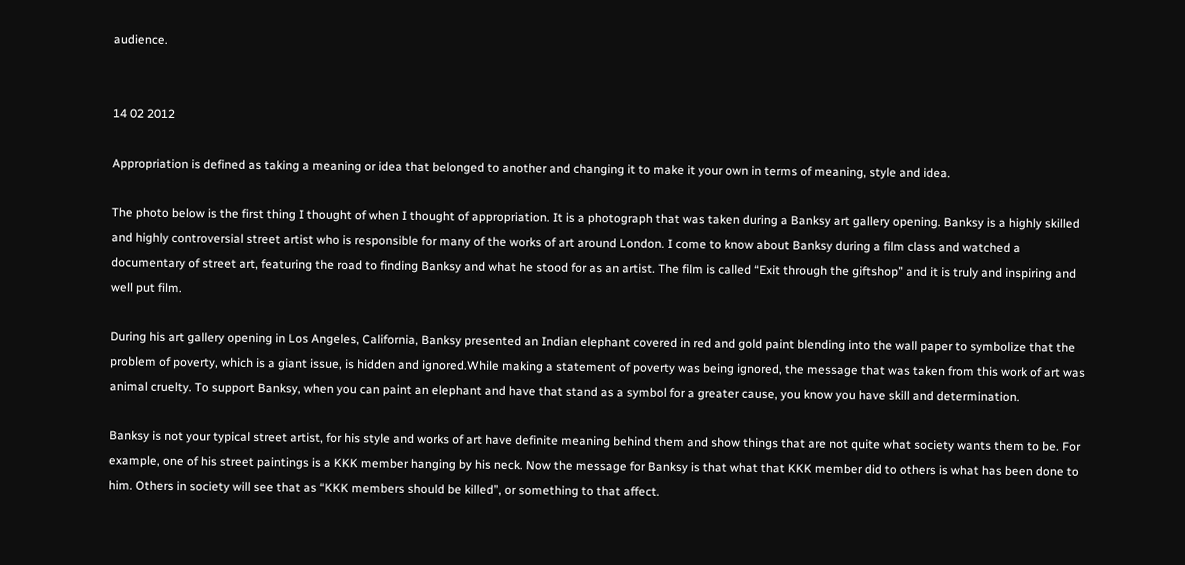audience.


14 02 2012

Appropriation is defined as taking a meaning or idea that belonged to another and changing it to make it your own in terms of meaning, style and idea.

The photo below is the first thing I thought of when I thought of appropriation. It is a photograph that was taken during a Banksy art gallery opening. Banksy is a highly skilled and highly controversial street artist who is responsible for many of the works of art around London. I come to know about Banksy during a film class and watched a documentary of street art, featuring the road to finding Banksy and what he stood for as an artist. The film is called “Exit through the giftshop” and it is truly and inspiring and well put film.

During his art gallery opening in Los Angeles, California, Banksy presented an Indian elephant covered in red and gold paint blending into the wall paper to symbolize that the problem of poverty, which is a giant issue, is hidden and ignored.While making a statement of poverty was being ignored, the message that was taken from this work of art was animal cruelty. To support Banksy, when you can paint an elephant and have that stand as a symbol for a greater cause, you know you have skill and determination.

Banksy is not your typical street artist, for his style and works of art have definite meaning behind them and show things that are not quite what society wants them to be. For example, one of his street paintings is a KKK member hanging by his neck. Now the message for Banksy is that what that KKK member did to others is what has been done to him. Others in society will see that as “KKK members should be killed”, or something to that affect.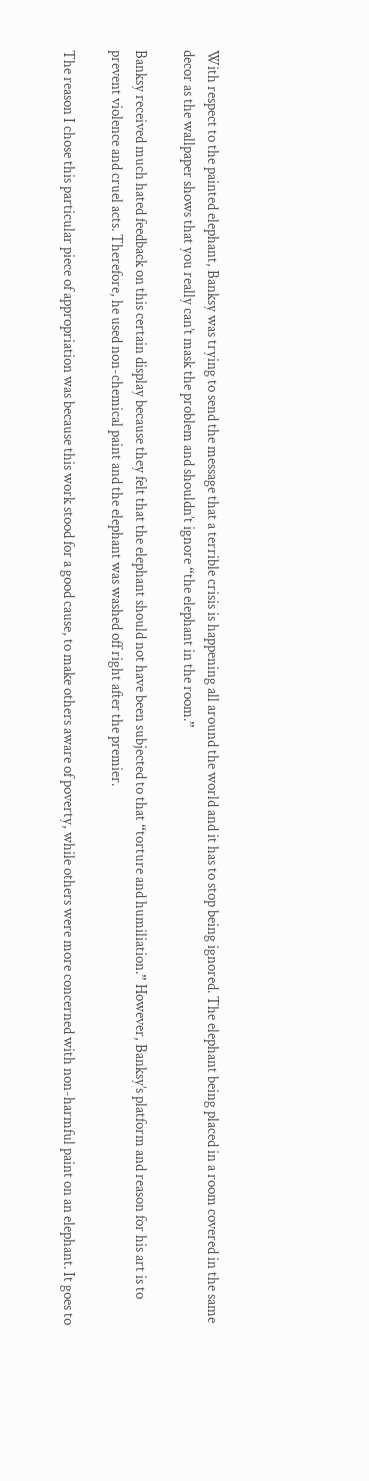With respect to the painted elephant, Banksy was trying to send the message that a terrible crisis is happening all around the world and it has to stop being ignored. The elephant being placed in a room covered in the same decor as the wallpaper shows that you really can’t mask the problem and shouldn’t ignore “the elephant in the room.”

Banksy received much hated feedback on this certain display because they felt that the elephant should not have been subjected to that “torture and humiliation.” However, Banksy’s platform and reason for his art is to prevent violence and cruel acts. Therefore, he used non-chemical paint and the elephant was washed off right after the premier.

The reason I chose this particular piece of appropriation was because this work stood for a good cause, to make others aware of poverty, while others were more concerned with non-harmful paint on an elephant. It goes to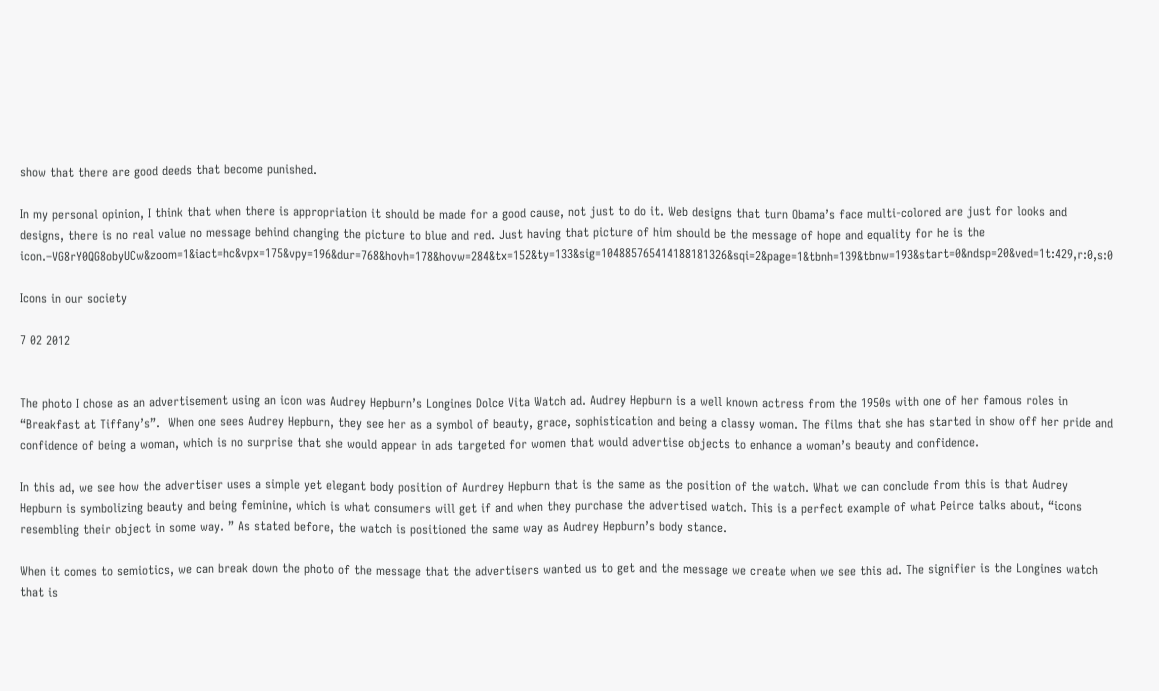show that there are good deeds that become punished.

In my personal opinion, I think that when there is appropriation it should be made for a good cause, not just to do it. Web designs that turn Obama’s face multi-colored are just for looks and designs, there is no real value no message behind changing the picture to blue and red. Just having that picture of him should be the message of hope and equality for he is the icon.–VG8rY0QG8obyUCw&zoom=1&iact=hc&vpx=175&vpy=196&dur=768&hovh=178&hovw=284&tx=152&ty=133&sig=104885765414188181326&sqi=2&page=1&tbnh=139&tbnw=193&start=0&ndsp=20&ved=1t:429,r:0,s:0

Icons in our society

7 02 2012


The photo I chose as an advertisement using an icon was Audrey Hepburn’s Longines Dolce Vita Watch ad. Audrey Hepburn is a well known actress from the 1950s with one of her famous roles in “Breakfast at Tiffany’s”.  When one sees Audrey Hepburn, they see her as a symbol of beauty, grace, sophistication and being a classy woman. The films that she has started in show off her pride and confidence of being a woman, which is no surprise that she would appear in ads targeted for women that would advertise objects to enhance a woman’s beauty and confidence.

In this ad, we see how the advertiser uses a simple yet elegant body position of Aurdrey Hepburn that is the same as the position of the watch. What we can conclude from this is that Audrey Hepburn is symbolizing beauty and being feminine, which is what consumers will get if and when they purchase the advertised watch. This is a perfect example of what Peirce talks about, “icons resembling their object in some way. ” As stated before, the watch is positioned the same way as Audrey Hepburn’s body stance.

When it comes to semiotics, we can break down the photo of the message that the advertisers wanted us to get and the message we create when we see this ad. The signifier is the Longines watch that is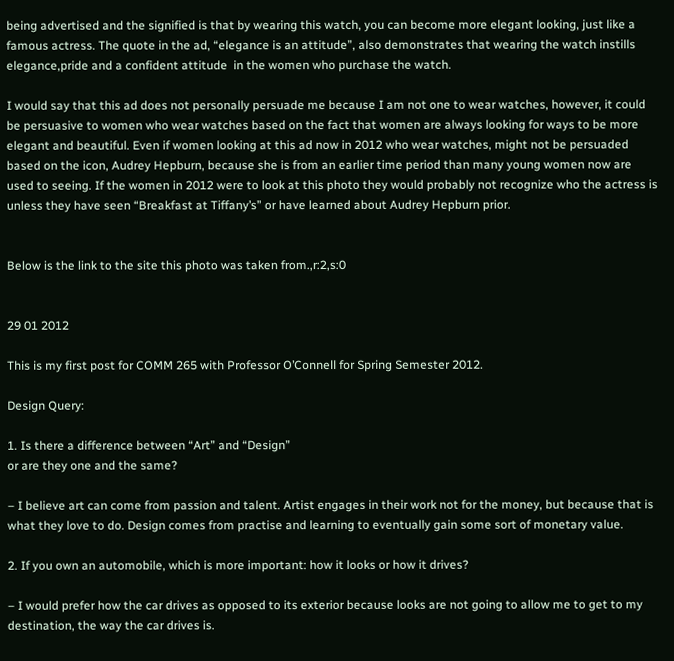being advertised and the signified is that by wearing this watch, you can become more elegant looking, just like a famous actress. The quote in the ad, “elegance is an attitude”, also demonstrates that wearing the watch instills elegance,pride and a confident attitude  in the women who purchase the watch.

I would say that this ad does not personally persuade me because I am not one to wear watches, however, it could be persuasive to women who wear watches based on the fact that women are always looking for ways to be more elegant and beautiful. Even if women looking at this ad now in 2012 who wear watches, might not be persuaded based on the icon, Audrey Hepburn, because she is from an earlier time period than many young women now are used to seeing. If the women in 2012 were to look at this photo they would probably not recognize who the actress is unless they have seen “Breakfast at Tiffany’s” or have learned about Audrey Hepburn prior.


Below is the link to the site this photo was taken from.,r:2,s:0


29 01 2012

This is my first post for COMM 265 with Professor O’Connell for Spring Semester 2012.

Design Query:

1. Is there a difference between “Art” and “Design”
or are they one and the same?

– I believe art can come from passion and talent. Artist engages in their work not for the money, but because that is what they love to do. Design comes from practise and learning to eventually gain some sort of monetary value.

2. If you own an automobile, which is more important: how it looks or how it drives?

– I would prefer how the car drives as opposed to its exterior because looks are not going to allow me to get to my destination, the way the car drives is.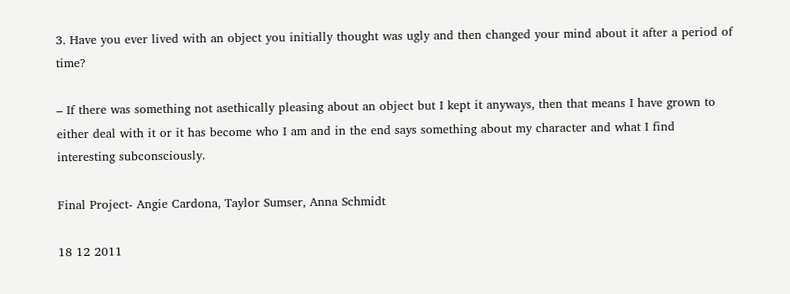3. Have you ever lived with an object you initially thought was ugly and then changed your mind about it after a period of time?

– If there was something not asethically pleasing about an object but I kept it anyways, then that means I have grown to either deal with it or it has become who I am and in the end says something about my character and what I find interesting subconsciously.

Final Project- Angie Cardona, Taylor Sumser, Anna Schmidt

18 12 2011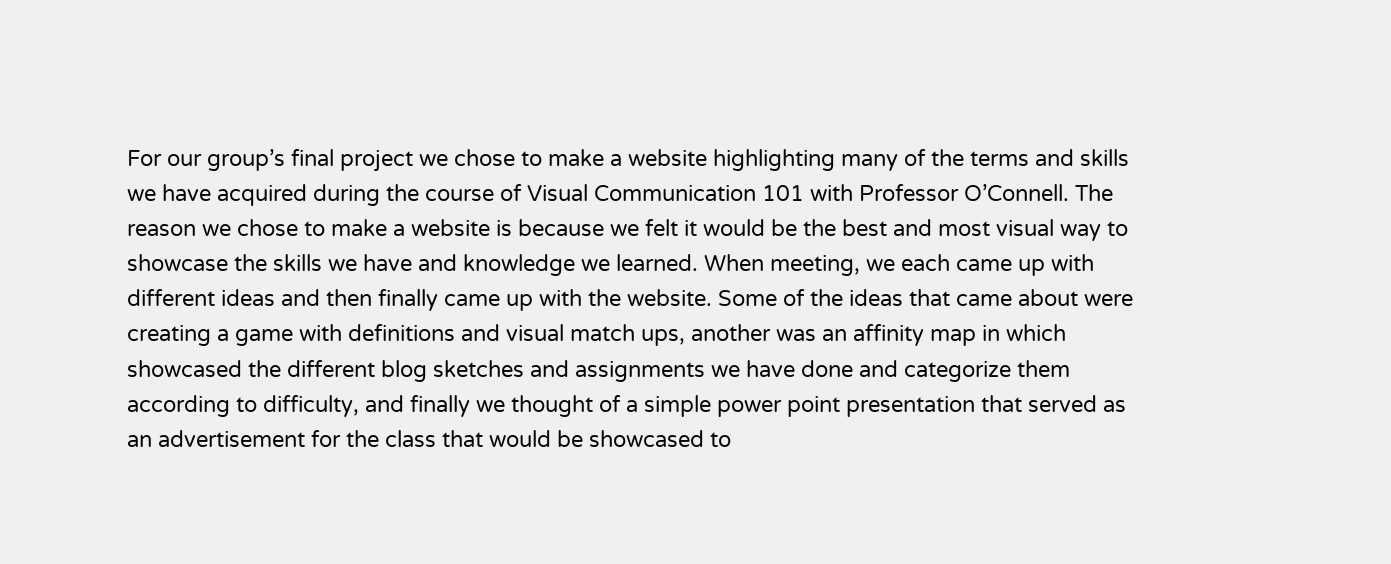For our group’s final project we chose to make a website highlighting many of the terms and skills we have acquired during the course of Visual Communication 101 with Professor O’Connell. The reason we chose to make a website is because we felt it would be the best and most visual way to showcase the skills we have and knowledge we learned. When meeting, we each came up with different ideas and then finally came up with the website. Some of the ideas that came about were creating a game with definitions and visual match ups, another was an affinity map in which showcased the different blog sketches and assignments we have done and categorize them according to difficulty, and finally we thought of a simple power point presentation that served as an advertisement for the class that would be showcased to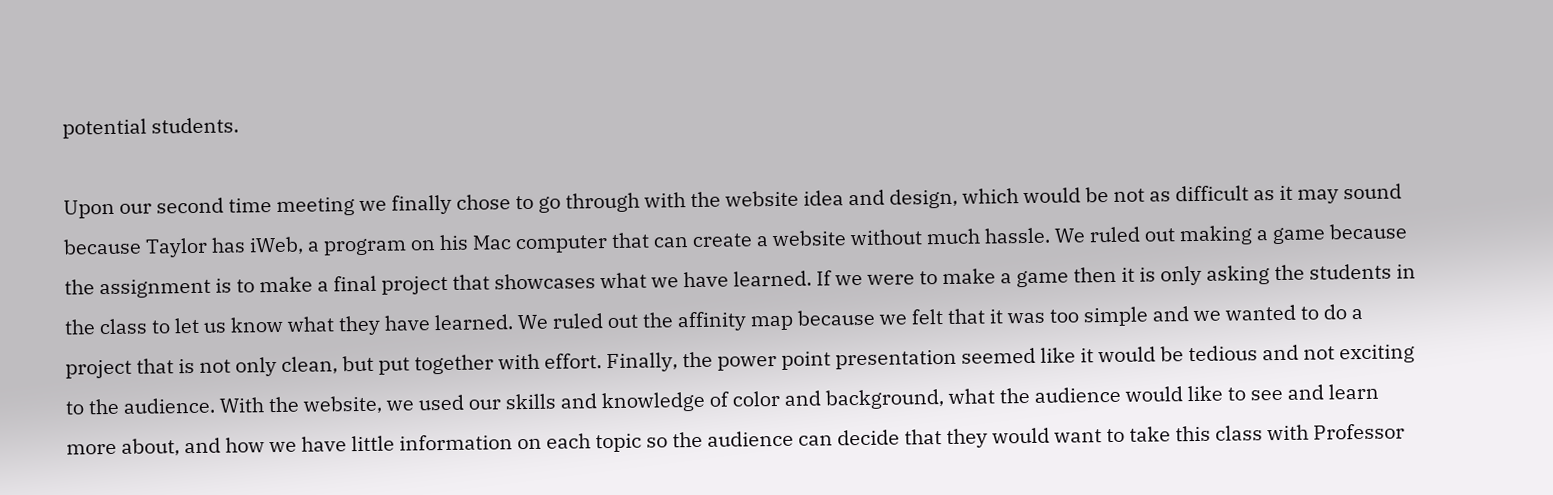potential students.

Upon our second time meeting we finally chose to go through with the website idea and design, which would be not as difficult as it may sound  because Taylor has iWeb, a program on his Mac computer that can create a website without much hassle. We ruled out making a game because the assignment is to make a final project that showcases what we have learned. If we were to make a game then it is only asking the students in the class to let us know what they have learned. We ruled out the affinity map because we felt that it was too simple and we wanted to do a project that is not only clean, but put together with effort. Finally, the power point presentation seemed like it would be tedious and not exciting to the audience. With the website, we used our skills and knowledge of color and background, what the audience would like to see and learn more about, and how we have little information on each topic so the audience can decide that they would want to take this class with Professor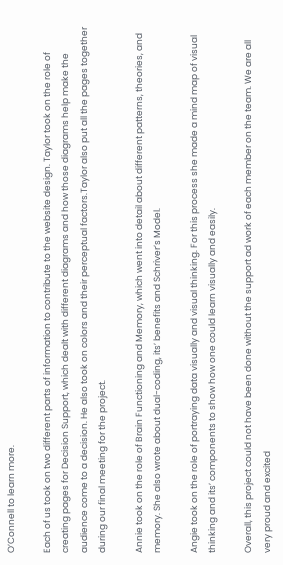O’Connell to learn more.

Each of us took on two different parts of information to contribute to the website design. Taylor took on the role of creating pages for Decision Support, which dealt with different diagrams and how those diagrams help make the audience come to a decision. He also took on colors and their perceptual factors.Taylor also put all the pages together during our final meeting for the project.

Annie took on the role of Brain Functioning and Memory, which went into detail about different patterns, theories, and memory. She also wrote about dual-coding, its’ benefits and Schriver’s Model.

Angie took on the role of portraying data visually and visual thinking. For this process she made a mind map of visual thinking and its’ components to show how one could learn visually and easily.

Overall, this project could not have been done without the support ad work of each member on the team. We are all very proud and excited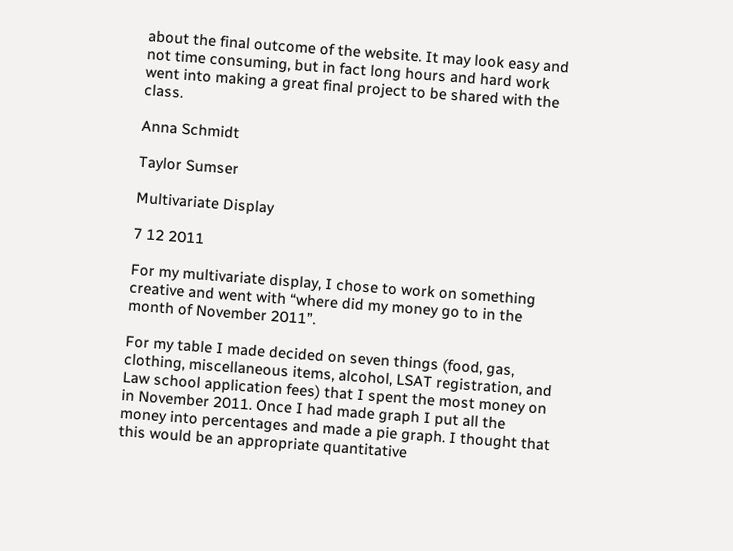about the final outcome of the website. It may look easy and not time consuming, but in fact long hours and hard work went into making a great final project to be shared with the class.

Anna Schmidt

Taylor Sumser

Multivariate Display

7 12 2011

For my multivariate display, I chose to work on something creative and went with “where did my money go to in the month of November 2011”.

For my table I made decided on seven things (food, gas, clothing, miscellaneous items, alcohol, LSAT registration, and Law school application fees) that I spent the most money on in November 2011. Once I had made graph I put all the money into percentages and made a pie graph. I thought that this would be an appropriate quantitative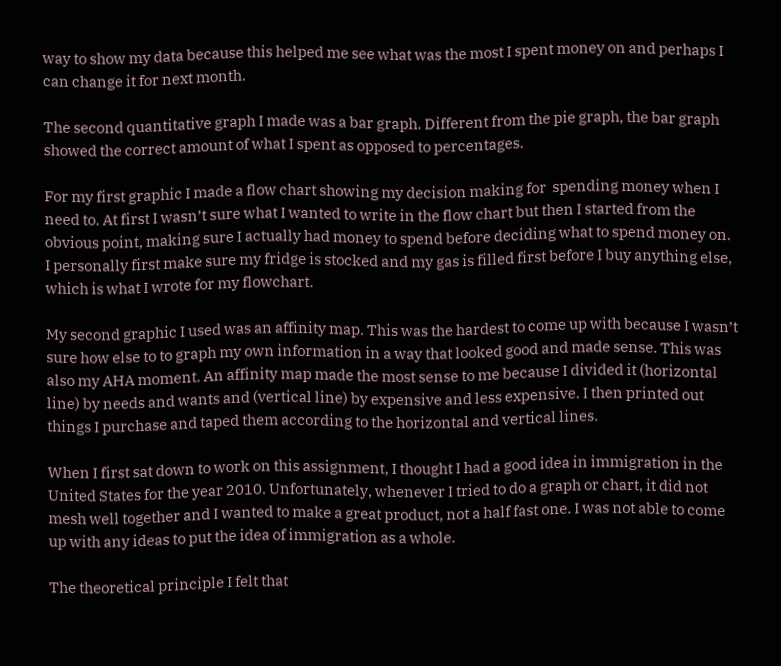way to show my data because this helped me see what was the most I spent money on and perhaps I can change it for next month.

The second quantitative graph I made was a bar graph. Different from the pie graph, the bar graph showed the correct amount of what I spent as opposed to percentages.

For my first graphic I made a flow chart showing my decision making for  spending money when I need to. At first I wasn’t sure what I wanted to write in the flow chart but then I started from the obvious point, making sure I actually had money to spend before deciding what to spend money on. I personally first make sure my fridge is stocked and my gas is filled first before I buy anything else, which is what I wrote for my flowchart.

My second graphic I used was an affinity map. This was the hardest to come up with because I wasn’t sure how else to to graph my own information in a way that looked good and made sense. This was also my AHA moment. An affinity map made the most sense to me because I divided it (horizontal line) by needs and wants and (vertical line) by expensive and less expensive. I then printed out things I purchase and taped them according to the horizontal and vertical lines.

When I first sat down to work on this assignment, I thought I had a good idea in immigration in the United States for the year 2010. Unfortunately, whenever I tried to do a graph or chart, it did not mesh well together and I wanted to make a great product, not a half fast one. I was not able to come up with any ideas to put the idea of immigration as a whole.

The theoretical principle I felt that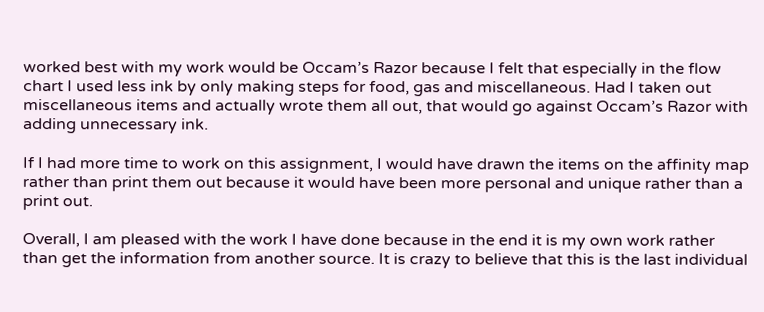worked best with my work would be Occam’s Razor because I felt that especially in the flow chart I used less ink by only making steps for food, gas and miscellaneous. Had I taken out miscellaneous items and actually wrote them all out, that would go against Occam’s Razor with adding unnecessary ink.

If I had more time to work on this assignment, I would have drawn the items on the affinity map rather than print them out because it would have been more personal and unique rather than a print out.

Overall, I am pleased with the work I have done because in the end it is my own work rather than get the information from another source. It is crazy to believe that this is the last individual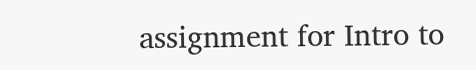assignment for Intro to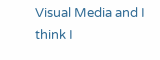Visual Media and I think I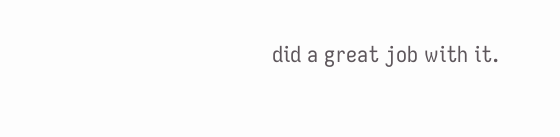did a great job with it.